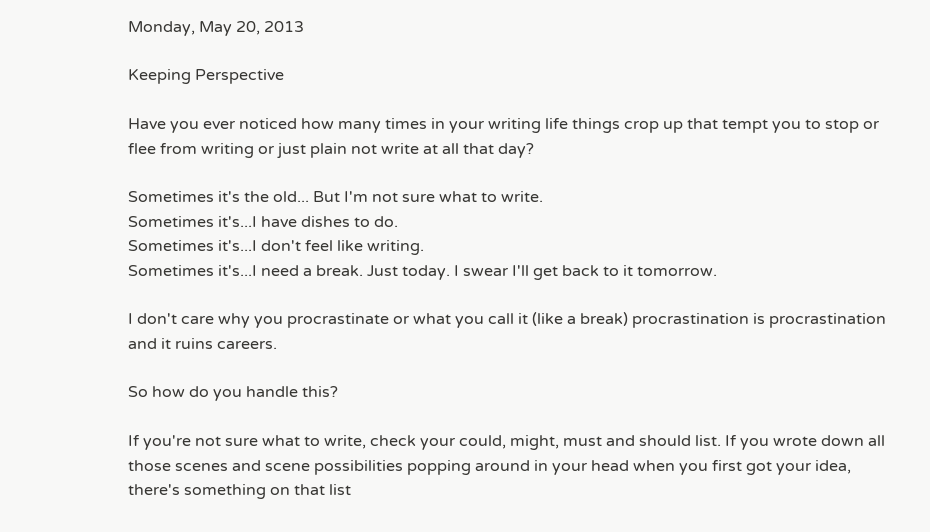Monday, May 20, 2013

Keeping Perspective

Have you ever noticed how many times in your writing life things crop up that tempt you to stop or flee from writing or just plain not write at all that day?

Sometimes it's the old... But I'm not sure what to write.
Sometimes it's...I have dishes to do.
Sometimes it's...I don't feel like writing.
Sometimes it's...I need a break. Just today. I swear I'll get back to it tomorrow.

I don't care why you procrastinate or what you call it (like a break) procrastination is procrastination and it ruins careers.

So how do you handle this?

If you're not sure what to write, check your could, might, must and should list. If you wrote down all those scenes and scene possibilities popping around in your head when you first got your idea, there's something on that list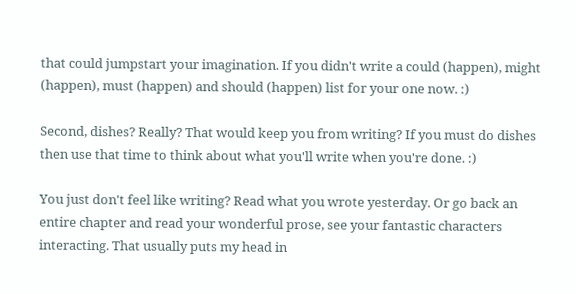that could jumpstart your imagination. If you didn't write a could (happen), might (happen), must (happen) and should (happen) list for your one now. :)

Second, dishes? Really? That would keep you from writing? If you must do dishes then use that time to think about what you'll write when you're done. :)

You just don't feel like writing? Read what you wrote yesterday. Or go back an entire chapter and read your wonderful prose, see your fantastic characters interacting. That usually puts my head in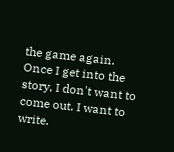the game again. Once I get into the story, I don't want to come out. I want to write.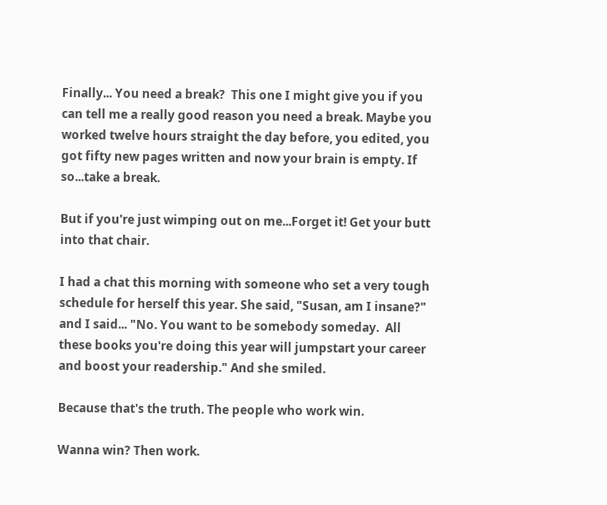Finally... You need a break?  This one I might give you if you can tell me a really good reason you need a break. Maybe you worked twelve hours straight the day before, you edited, you got fifty new pages written and now your brain is empty. If so...take a break.

But if you're just wimping out on me...Forget it! Get your butt into that chair.

I had a chat this morning with someone who set a very tough schedule for herself this year. She said, "Susan, am I insane?" and I said... "No. You want to be somebody someday.  All these books you're doing this year will jumpstart your career and boost your readership." And she smiled.

Because that's the truth. The people who work win.

Wanna win? Then work.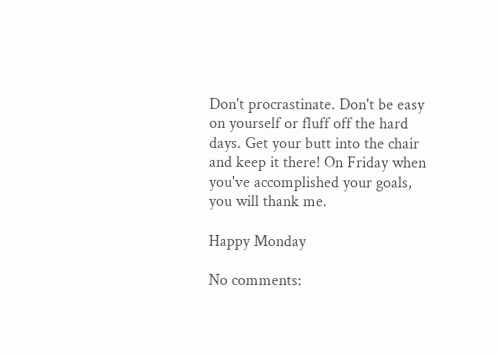Don't procrastinate. Don't be easy on yourself or fluff off the hard days. Get your butt into the chair and keep it there! On Friday when you've accomplished your goals, you will thank me.

Happy Monday

No comments: